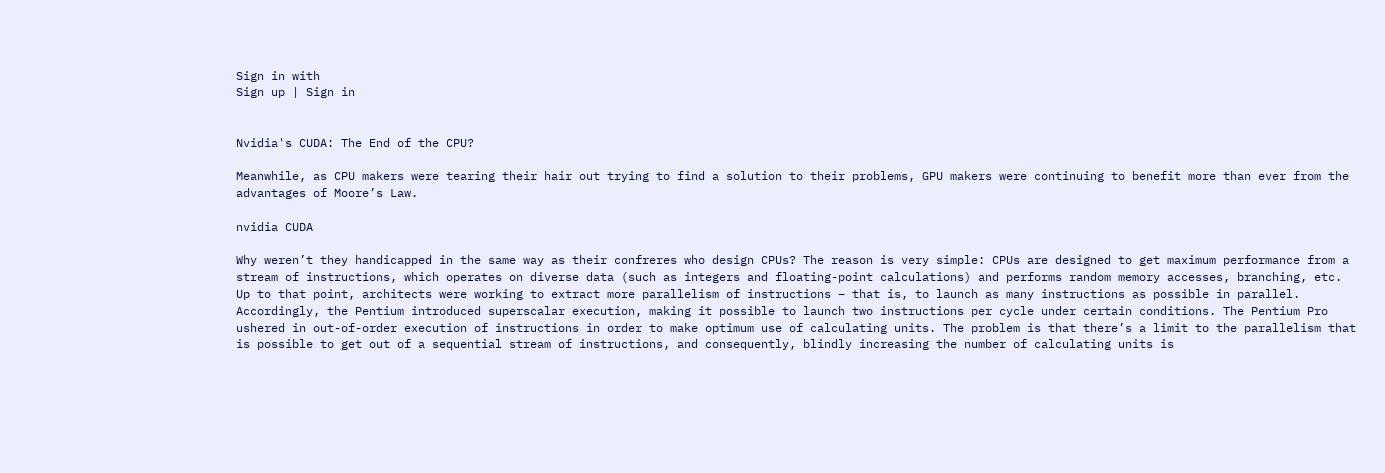Sign in with
Sign up | Sign in


Nvidia's CUDA: The End of the CPU?

Meanwhile, as CPU makers were tearing their hair out trying to find a solution to their problems, GPU makers were continuing to benefit more than ever from the advantages of Moore’s Law.

nvidia CUDA

Why weren’t they handicapped in the same way as their confreres who design CPUs? The reason is very simple: CPUs are designed to get maximum performance from a stream of instructions, which operates on diverse data (such as integers and floating-point calculations) and performs random memory accesses, branching, etc. Up to that point, architects were working to extract more parallelism of instructions – that is, to launch as many instructions as possible in parallel. Accordingly, the Pentium introduced superscalar execution, making it possible to launch two instructions per cycle under certain conditions. The Pentium Pro ushered in out-of-order execution of instructions in order to make optimum use of calculating units. The problem is that there’s a limit to the parallelism that is possible to get out of a sequential stream of instructions, and consequently, blindly increasing the number of calculating units is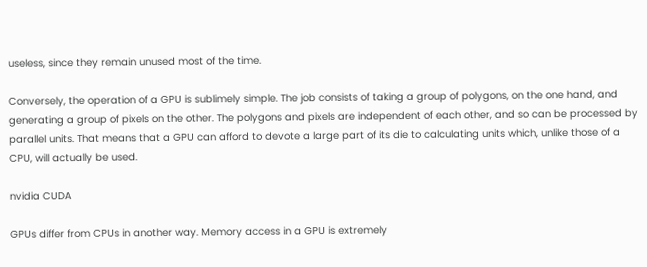useless, since they remain unused most of the time.

Conversely, the operation of a GPU is sublimely simple. The job consists of taking a group of polygons, on the one hand, and generating a group of pixels on the other. The polygons and pixels are independent of each other, and so can be processed by parallel units. That means that a GPU can afford to devote a large part of its die to calculating units which, unlike those of a CPU, will actually be used.

nvidia CUDA

GPUs differ from CPUs in another way. Memory access in a GPU is extremely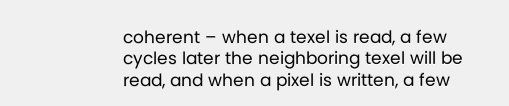coherent – when a texel is read, a few cycles later the neighboring texel will be read, and when a pixel is written, a few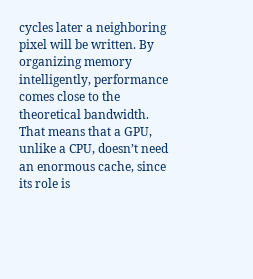cycles later a neighboring pixel will be written. By organizing memory intelligently, performance comes close to the theoretical bandwidth. That means that a GPU, unlike a CPU, doesn’t need an enormous cache, since its role is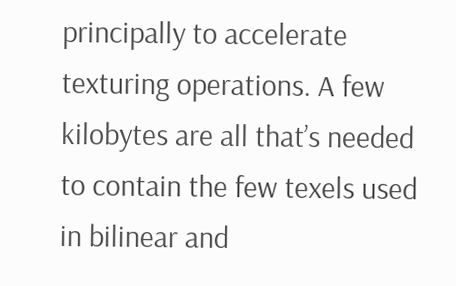principally to accelerate texturing operations. A few kilobytes are all that’s needed to contain the few texels used in bilinear and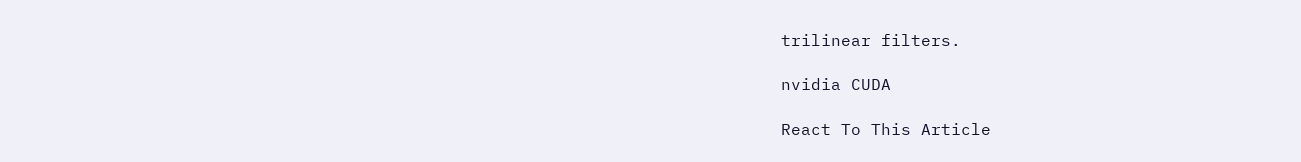trilinear filters.

nvidia CUDA

React To This Article